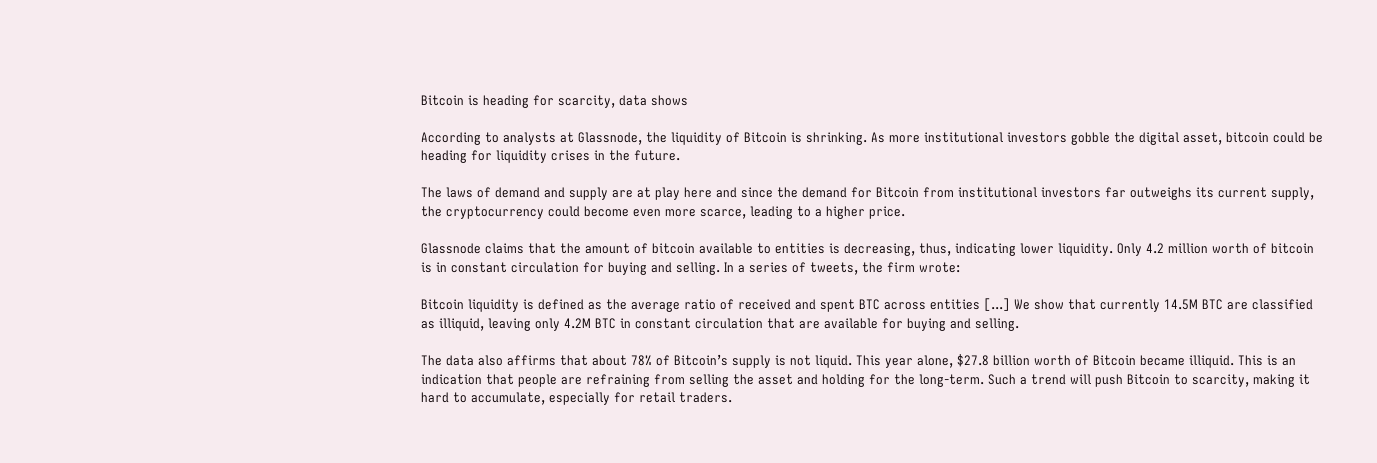Bitcoin is heading for scarcity, data shows

According to analysts at Glassnode, the liquidity of Bitcoin is shrinking. As more institutional investors gobble the digital asset, bitcoin could be heading for liquidity crises in the future.

The laws of demand and supply are at play here and since the demand for Bitcoin from institutional investors far outweighs its current supply, the cryptocurrency could become even more scarce, leading to a higher price.

Glassnode claims that the amount of bitcoin available to entities is decreasing, thus, indicating lower liquidity. Only 4.2 million worth of bitcoin is in constant circulation for buying and selling. In a series of tweets, the firm wrote:

Bitcoin liquidity is defined as the average ratio of received and spent BTC across entities [...] We show that currently 14.5M BTC are classified as illiquid, leaving only 4.2M BTC in constant circulation that are available for buying and selling.

The data also affirms that about 78% of Bitcoin’s supply is not liquid. This year alone, $27.8 billion worth of Bitcoin became illiquid. This is an indication that people are refraining from selling the asset and holding for the long-term. Such a trend will push Bitcoin to scarcity, making it hard to accumulate, especially for retail traders.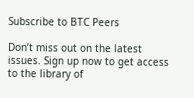Subscribe to BTC Peers

Don’t miss out on the latest issues. Sign up now to get access to the library of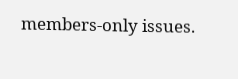members-only issues.